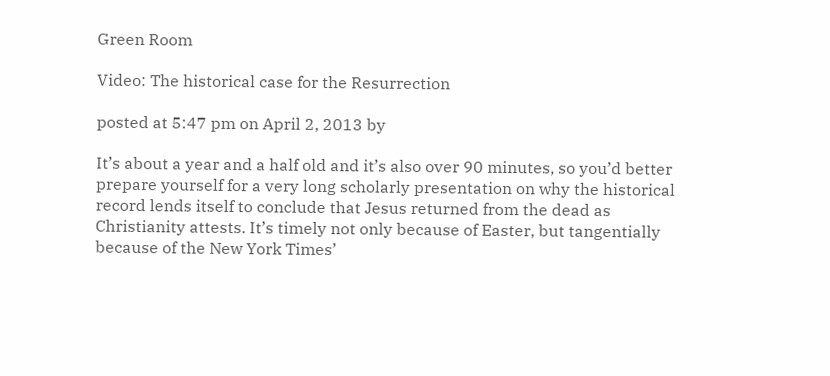Green Room

Video: The historical case for the Resurrection

posted at 5:47 pm on April 2, 2013 by

It’s about a year and a half old and it’s also over 90 minutes, so you’d better prepare yourself for a very long scholarly presentation on why the historical record lends itself to conclude that Jesus returned from the dead as Christianity attests. It’s timely not only because of Easter, but tangentially because of the New York Times’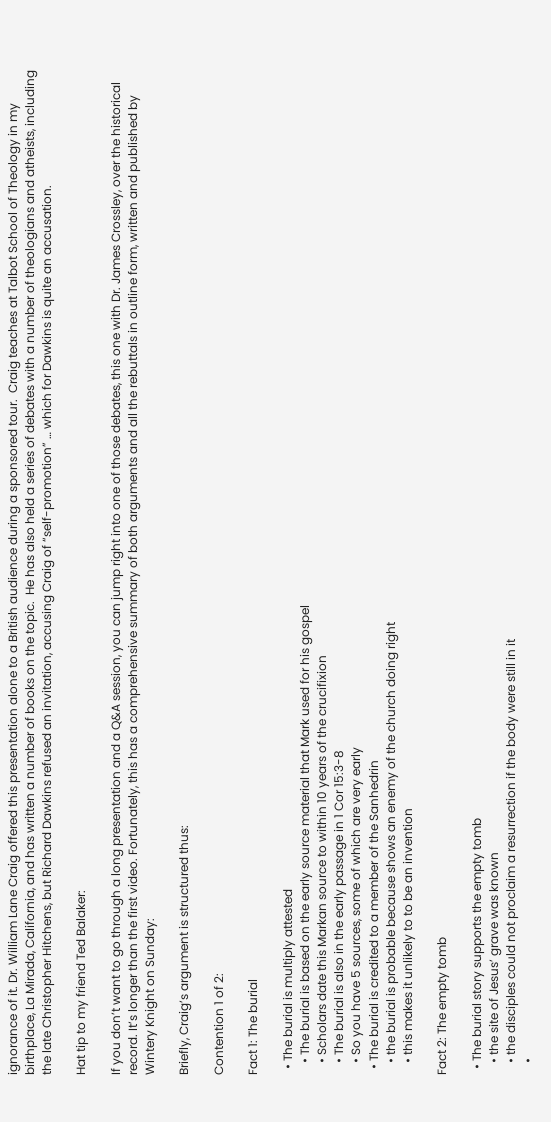ignorance of it. Dr. William Lane Craig offered this presentation alone to a British audience during a sponsored tour.  Craig teaches at Talbot School of Theology in my birthplace, La Mirada, California, and has written a number of books on the topic.  He has also held a series of debates with a number of theologians and atheists, including the late Christopher Hitchens, but Richard Dawkins refused an invitation, accusing Craig of “self-promotion” … which for Dawkins is quite an accusation.

Hat tip to my friend Ted Balaker:

If you don’t want to go through a long presentation and a Q&A session, you can jump right into one of those debates, this one with Dr. James Crossley, over the historical record. It’s longer than the first video. Fortunately, this has a comprehensive summary of both arguments and all the rebuttals in outline form, written and published by Wintery Knight on Sunday:

Briefly, Craig’s argument is structured thus:

Contention 1 of 2:

Fact 1: The burial

  • The burial is multiply attested
    • The burial is based on the early source material that Mark used for his gospel
    • Scholars date this Markan source to within 10 years of the crucifixion
    • The burial is also in the early passage in 1 Cor 15:3-8
    • So you have 5 sources, some of which are very early
  • The burial is credited to a member of the Sanhedrin
    • the burial is probable because shows an enemy of the church doing right
    • this makes it unlikely to to be an invention

Fact 2: The empty tomb

  • The burial story supports the empty tomb
    • the site of Jesus’ grave was known
    • the disciples could not proclaim a resurrection if the body were still in it
    •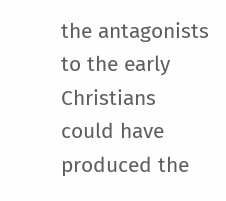the antagonists to the early Christians could have produced the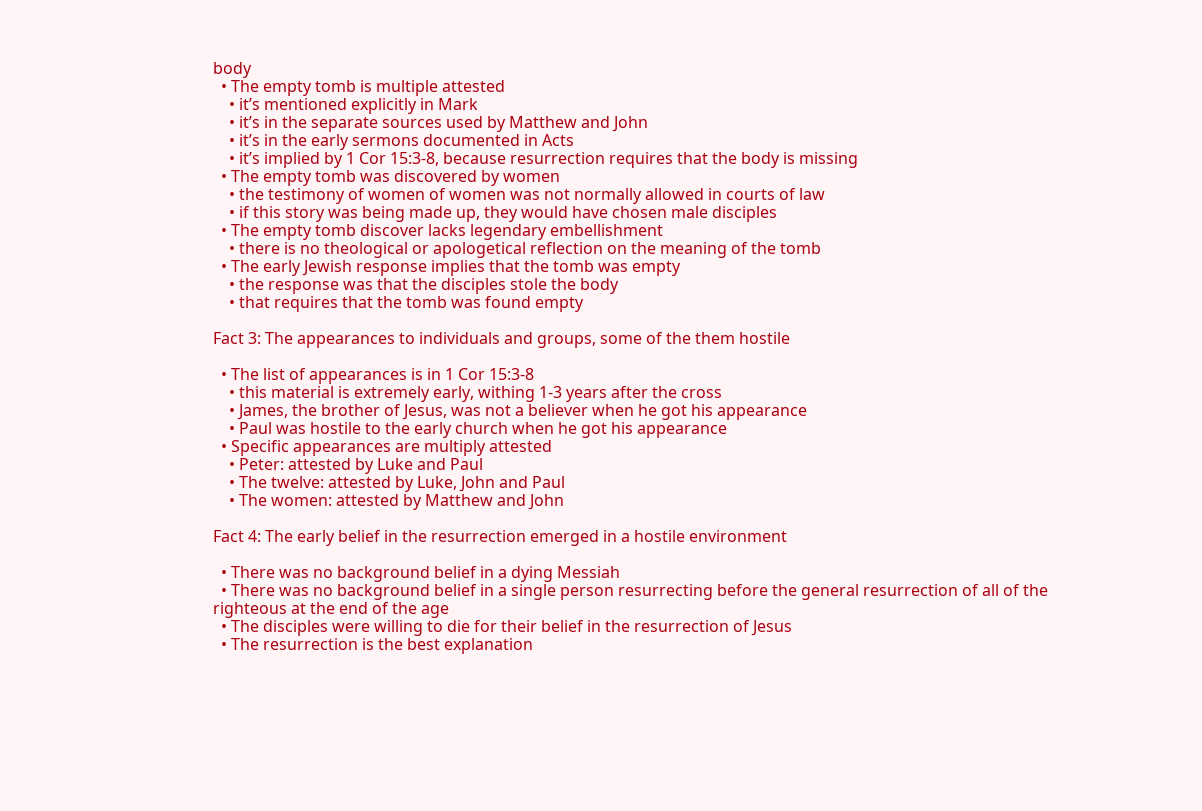body
  • The empty tomb is multiple attested
    • it’s mentioned explicitly in Mark
    • it’s in the separate sources used by Matthew and John
    • it’s in the early sermons documented in Acts
    • it’s implied by 1 Cor 15:3-8, because resurrection requires that the body is missing
  • The empty tomb was discovered by women
    • the testimony of women of women was not normally allowed in courts of law
    • if this story was being made up, they would have chosen male disciples
  • The empty tomb discover lacks legendary embellishment
    • there is no theological or apologetical reflection on the meaning of the tomb
  • The early Jewish response implies that the tomb was empty
    • the response was that the disciples stole the body
    • that requires that the tomb was found empty

Fact 3: The appearances to individuals and groups, some of the them hostile

  • The list of appearances is in 1 Cor 15:3-8
    • this material is extremely early, withing 1-3 years after the cross
    • James, the brother of Jesus, was not a believer when he got his appearance
    • Paul was hostile to the early church when he got his appearance
  • Specific appearances are multiply attested
    • Peter: attested by Luke and Paul
    • The twelve: attested by Luke, John and Paul
    • The women: attested by Matthew and John

Fact 4: The early belief in the resurrection emerged in a hostile environment

  • There was no background belief in a dying Messiah
  • There was no background belief in a single person resurrecting before the general resurrection of all of the righteous at the end of the age
  • The disciples were willing to die for their belief in the resurrection of Jesus
  • The resurrection is the best explanation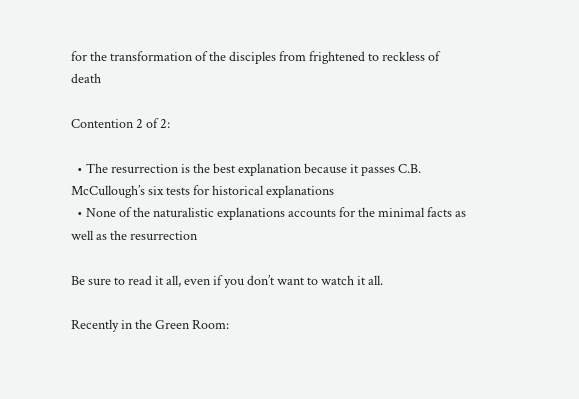for the transformation of the disciples from frightened to reckless of death

Contention 2 of 2:

  • The resurrection is the best explanation because it passes C.B. McCullough’s six tests for historical explanations
  • None of the naturalistic explanations accounts for the minimal facts as well as the resurrection

Be sure to read it all, even if you don’t want to watch it all.

Recently in the Green Room: